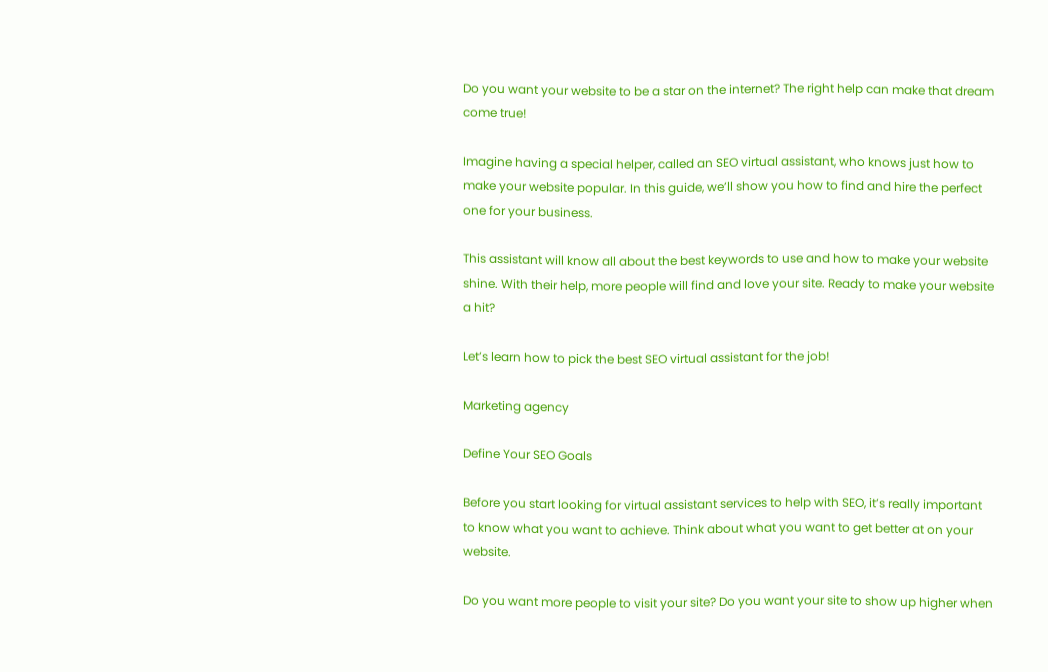Do you want your website to be a star on the internet? The right help can make that dream come true!

Imagine having a special helper, called an SEO virtual assistant, who knows just how to make your website popular. In this guide, we’ll show you how to find and hire the perfect one for your business.

This assistant will know all about the best keywords to use and how to make your website shine. With their help, more people will find and love your site. Ready to make your website a hit?

Let’s learn how to pick the best SEO virtual assistant for the job!

Marketing agency

Define Your SEO Goals

Before you start looking for virtual assistant services to help with SEO, it’s really important to know what you want to achieve. Think about what you want to get better at on your website.

Do you want more people to visit your site? Do you want your site to show up higher when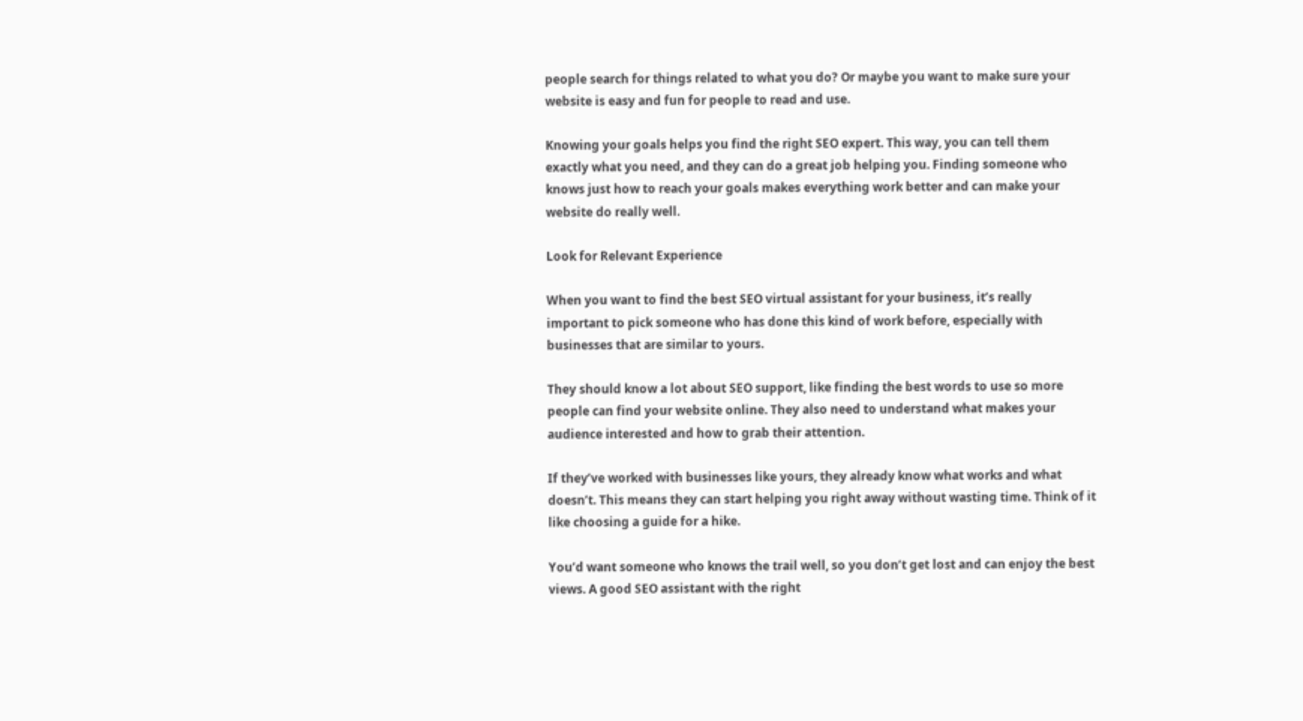people search for things related to what you do? Or maybe you want to make sure your website is easy and fun for people to read and use.

Knowing your goals helps you find the right SEO expert. This way, you can tell them exactly what you need, and they can do a great job helping you. Finding someone who knows just how to reach your goals makes everything work better and can make your website do really well.

Look for Relevant Experience

When you want to find the best SEO virtual assistant for your business, it’s really important to pick someone who has done this kind of work before, especially with businesses that are similar to yours.

They should know a lot about SEO support, like finding the best words to use so more people can find your website online. They also need to understand what makes your audience interested and how to grab their attention.

If they’ve worked with businesses like yours, they already know what works and what doesn’t. This means they can start helping you right away without wasting time. Think of it like choosing a guide for a hike.

You’d want someone who knows the trail well, so you don’t get lost and can enjoy the best views. A good SEO assistant with the right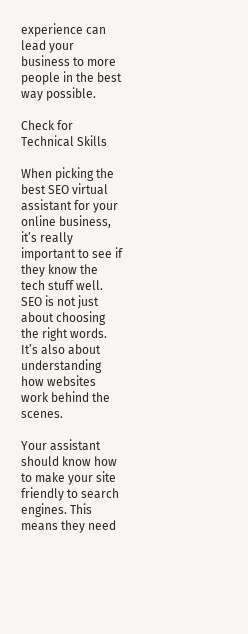experience can lead your business to more people in the best way possible.

Check for Technical Skills

When picking the best SEO virtual assistant for your online business, it’s really important to see if they know the tech stuff well. SEO is not just about choosing the right words. It’s also about understanding how websites work behind the scenes.

Your assistant should know how to make your site friendly to search engines. This means they need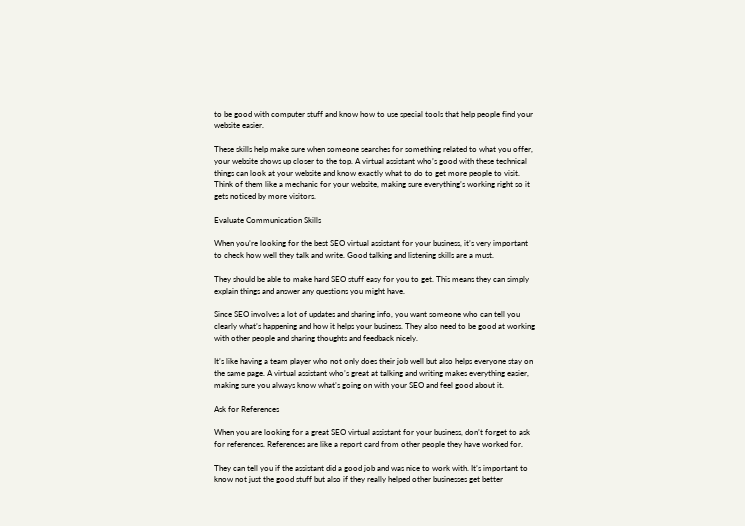to be good with computer stuff and know how to use special tools that help people find your website easier.

These skills help make sure when someone searches for something related to what you offer, your website shows up closer to the top. A virtual assistant who’s good with these technical things can look at your website and know exactly what to do to get more people to visit. Think of them like a mechanic for your website, making sure everything’s working right so it gets noticed by more visitors.

Evaluate Communication Skills

When you’re looking for the best SEO virtual assistant for your business, it’s very important to check how well they talk and write. Good talking and listening skills are a must.

They should be able to make hard SEO stuff easy for you to get. This means they can simply explain things and answer any questions you might have.

Since SEO involves a lot of updates and sharing info, you want someone who can tell you clearly what’s happening and how it helps your business. They also need to be good at working with other people and sharing thoughts and feedback nicely.

It’s like having a team player who not only does their job well but also helps everyone stay on the same page. A virtual assistant who’s great at talking and writing makes everything easier, making sure you always know what’s going on with your SEO and feel good about it.

Ask for References

When you are looking for a great SEO virtual assistant for your business, don’t forget to ask for references. References are like a report card from other people they have worked for.

They can tell you if the assistant did a good job and was nice to work with. It’s important to know not just the good stuff but also if they really helped other businesses get better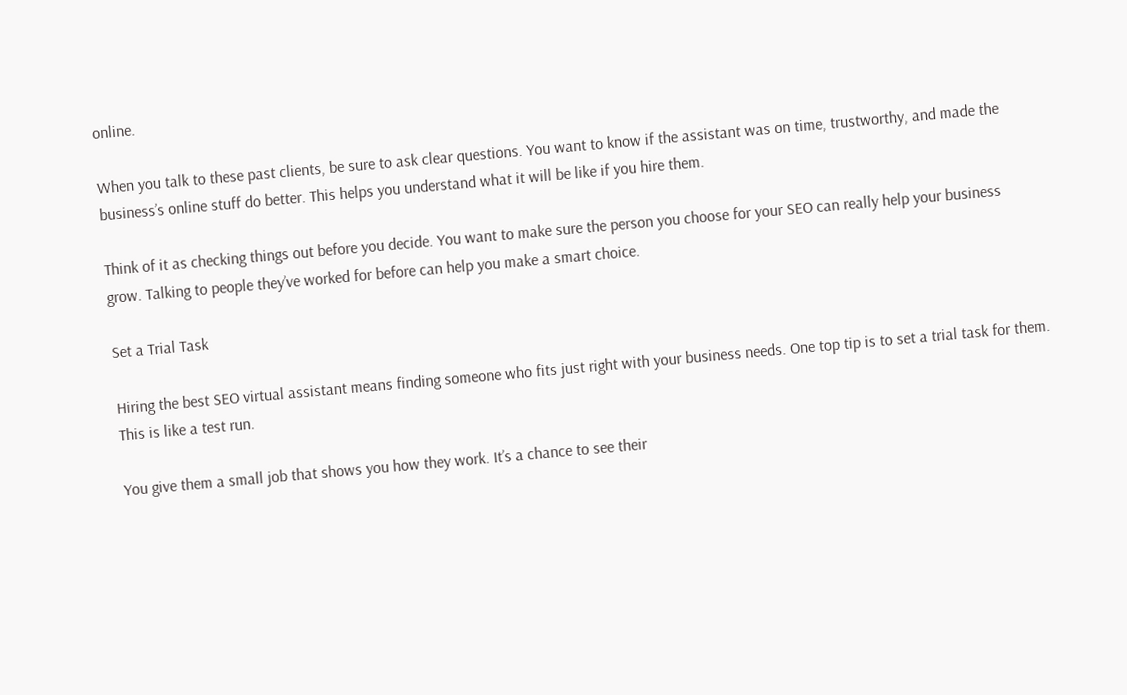online.

When you talk to these past clients, be sure to ask clear questions. You want to know if the assistant was on time, trustworthy, and made the business’s online stuff do better. This helps you understand what it will be like if you hire them.

Think of it as checking things out before you decide. You want to make sure the person you choose for your SEO can really help your business grow. Talking to people they’ve worked for before can help you make a smart choice.

Set a Trial Task

Hiring the best SEO virtual assistant means finding someone who fits just right with your business needs. One top tip is to set a trial task for them. This is like a test run.

You give them a small job that shows you how they work. It’s a chance to see their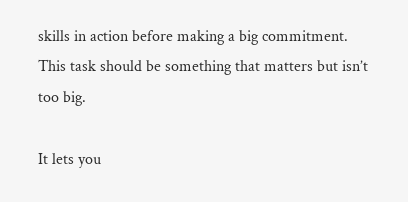skills in action before making a big commitment. This task should be something that matters but isn’t too big.

It lets you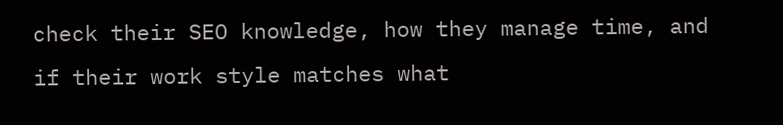check their SEO knowledge, how they manage time, and if their work style matches what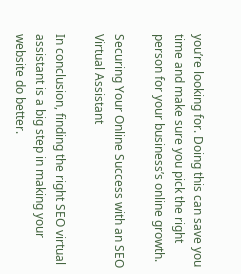you’re looking for. Doing this can save you time and make sure you pick the right person for your business’s online growth.

Securing Your Online Success with an SEO Virtual Assistant

In conclusion, finding the right SEO virtual assistant is a big step in making your website do better.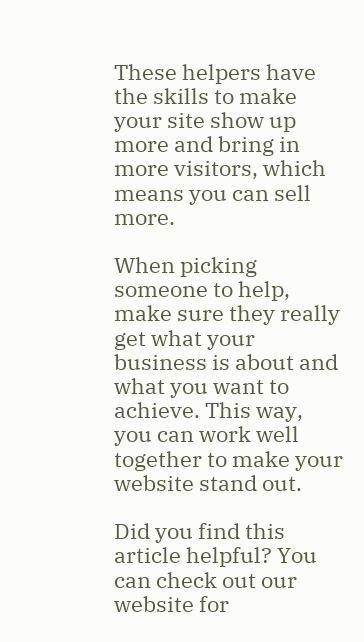These helpers have the skills to make your site show up more and bring in more visitors, which means you can sell more.

When picking someone to help, make sure they really get what your business is about and what you want to achieve. This way, you can work well together to make your website stand out.

Did you find this article helpful? You can check out our website for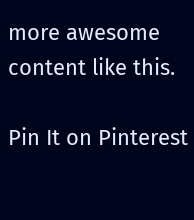more awesome content like this.

Pin It on Pinterest